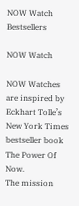NOW Watch Bestsellers

NOW Watch

NOW Watches are inspired by Eckhart Tolle’s New York Times bestseller book The Power Of Now.
The mission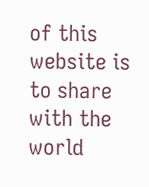of this website is to share with the world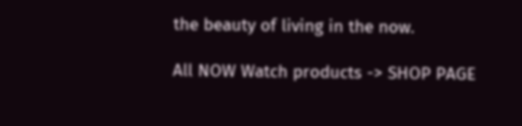the beauty of living in the now.

All NOW Watch products -> SHOP PAGE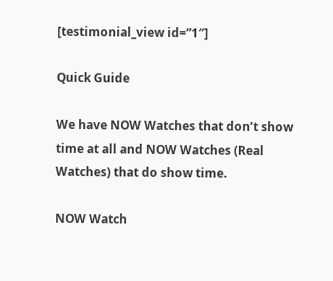[testimonial_view id=”1″]

Quick Guide

We have NOW Watches that don’t show time at all and NOW Watches (Real Watches) that do show time.

NOW Watch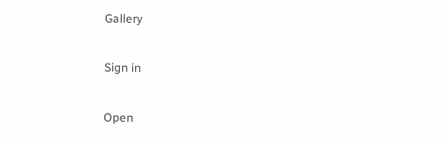Gallery

Sign in

Open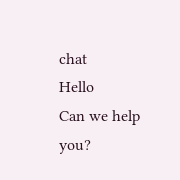chat
Hello
Can we help you?